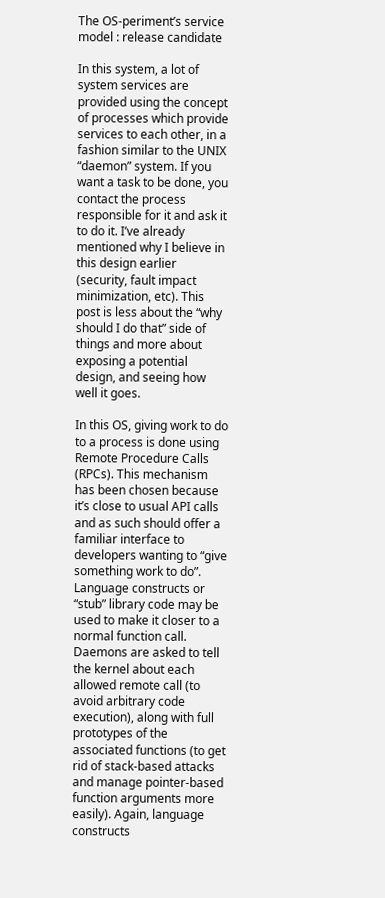The OS-periment’s service model : release candidate

In this system, a lot of system services are provided using the concept of processes which provide services to each other, in a fashion similar to the UNIX “daemon” system. If you want a task to be done, you contact the process responsible for it and ask it to do it. I’ve already mentioned why I believe in this design earlier (security, fault impact minimization, etc). This post is less about the “why should I do that” side of things and more about exposing a potential design, and seeing how well it goes.

In this OS, giving work to do to a process is done using Remote Procedure Calls (RPCs). This mechanism has been chosen because it’s close to usual API calls and as such should offer a familiar interface to developers wanting to “give something work to do”. Language constructs or “stub” library code may be used to make it closer to a normal function call. Daemons are asked to tell the kernel about each allowed remote call (to avoid arbitrary code execution), along with full prototypes of the associated functions (to get rid of stack-based attacks and manage pointer-based function arguments more easily). Again, language constructs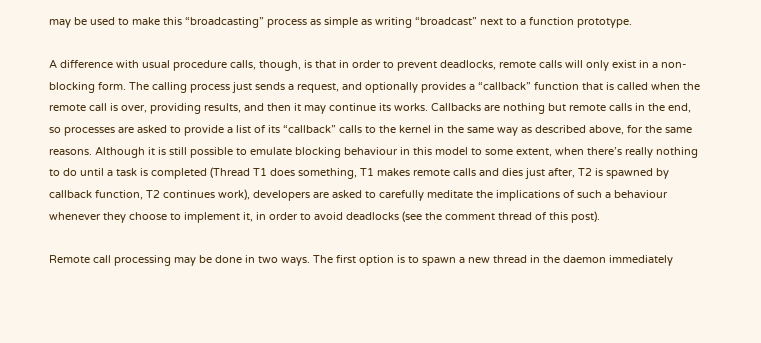may be used to make this “broadcasting” process as simple as writing “broadcast” next to a function prototype.

A difference with usual procedure calls, though, is that in order to prevent deadlocks, remote calls will only exist in a non-blocking form. The calling process just sends a request, and optionally provides a “callback” function that is called when the remote call is over, providing results, and then it may continue its works. Callbacks are nothing but remote calls in the end, so processes are asked to provide a list of its “callback” calls to the kernel in the same way as described above, for the same reasons. Although it is still possible to emulate blocking behaviour in this model to some extent, when there’s really nothing to do until a task is completed (Thread T1 does something, T1 makes remote calls and dies just after, T2 is spawned by callback function, T2 continues work), developers are asked to carefully meditate the implications of such a behaviour whenever they choose to implement it, in order to avoid deadlocks (see the comment thread of this post).

Remote call processing may be done in two ways. The first option is to spawn a new thread in the daemon immediately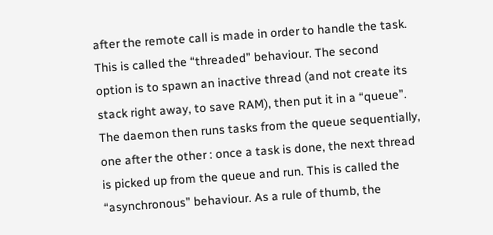after the remote call is made in order to handle the task. This is called the “threaded” behaviour. The second option is to spawn an inactive thread (and not create its stack right away, to save RAM), then put it in a “queue”. The daemon then runs tasks from the queue sequentially, one after the other : once a task is done, the next thread is picked up from the queue and run. This is called the “asynchronous” behaviour. As a rule of thumb, the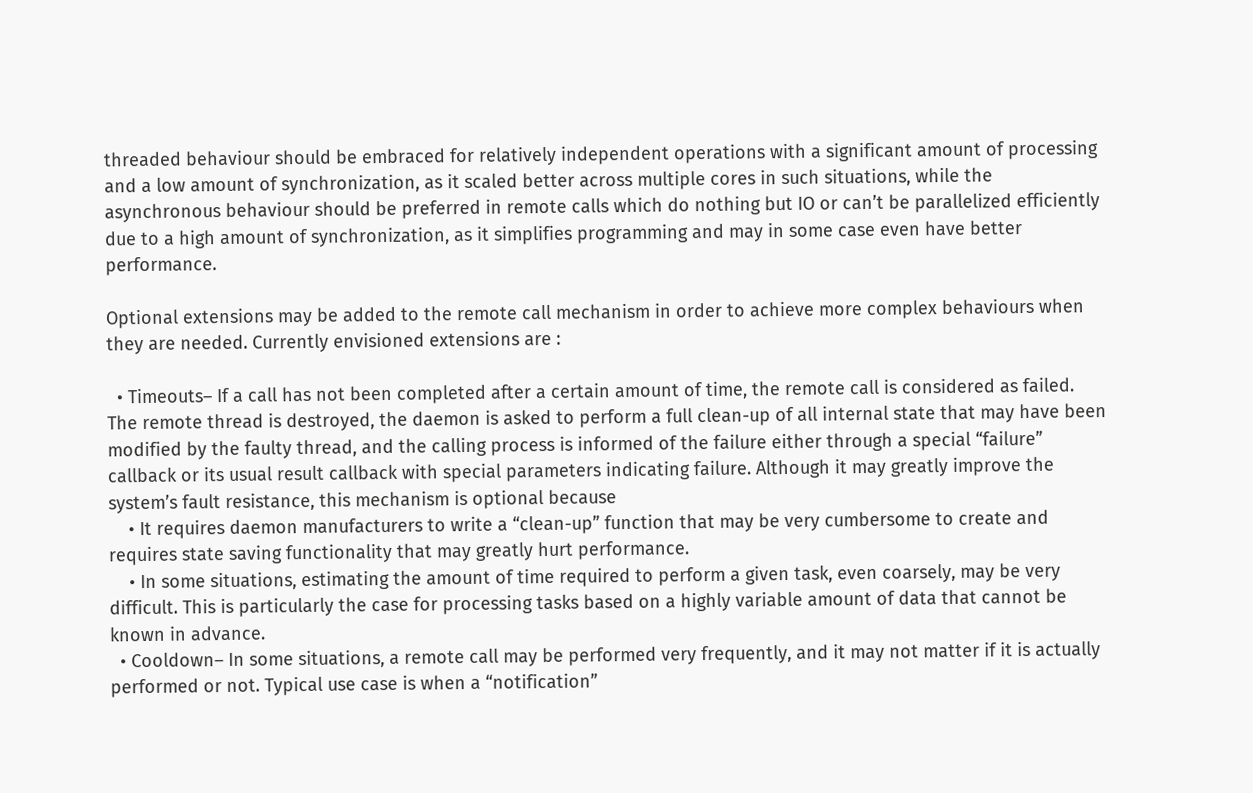threaded behaviour should be embraced for relatively independent operations with a significant amount of processing and a low amount of synchronization, as it scaled better across multiple cores in such situations, while the asynchronous behaviour should be preferred in remote calls which do nothing but IO or can’t be parallelized efficiently due to a high amount of synchronization, as it simplifies programming and may in some case even have better performance.

Optional extensions may be added to the remote call mechanism in order to achieve more complex behaviours when they are needed. Currently envisioned extensions are :

  • Timeouts– If a call has not been completed after a certain amount of time, the remote call is considered as failed. The remote thread is destroyed, the daemon is asked to perform a full clean-up of all internal state that may have been modified by the faulty thread, and the calling process is informed of the failure either through a special “failure” callback or its usual result callback with special parameters indicating failure. Although it may greatly improve the system’s fault resistance, this mechanism is optional because
    • It requires daemon manufacturers to write a “clean-up” function that may be very cumbersome to create and requires state saving functionality that may greatly hurt performance.
    • In some situations, estimating the amount of time required to perform a given task, even coarsely, may be very difficult. This is particularly the case for processing tasks based on a highly variable amount of data that cannot be known in advance.
  • Cooldown– In some situations, a remote call may be performed very frequently, and it may not matter if it is actually performed or not. Typical use case is when a “notification”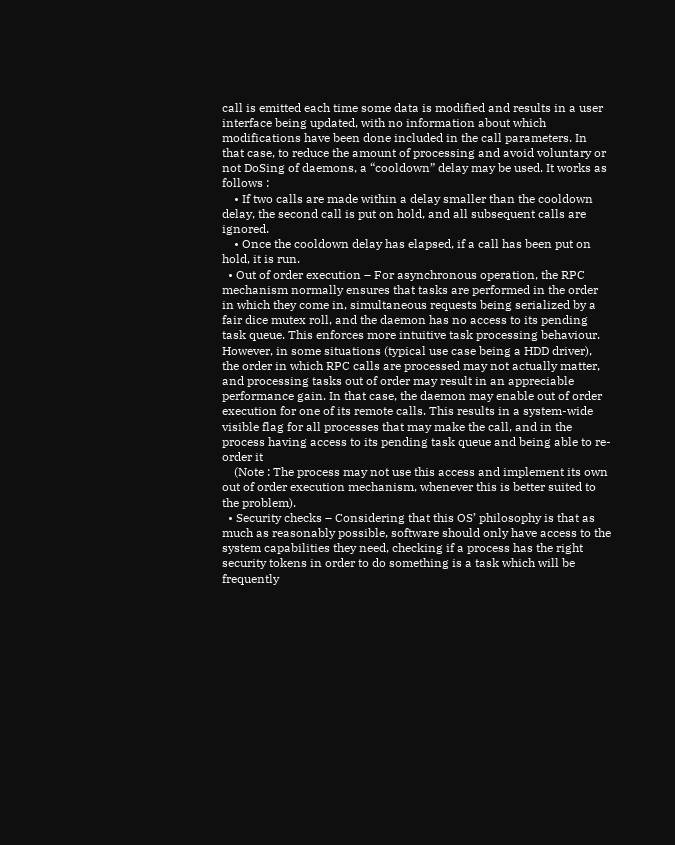call is emitted each time some data is modified and results in a user interface being updated, with no information about which modifications have been done included in the call parameters. In that case, to reduce the amount of processing and avoid voluntary or not DoSing of daemons, a “cooldown” delay may be used. It works as follows :
    • If two calls are made within a delay smaller than the cooldown delay, the second call is put on hold, and all subsequent calls are ignored.
    • Once the cooldown delay has elapsed, if a call has been put on hold, it is run.
  • Out of order execution – For asynchronous operation, the RPC mechanism normally ensures that tasks are performed in the order in which they come in, simultaneous requests being serialized by a fair dice mutex roll, and the daemon has no access to its pending task queue. This enforces more intuitive task processing behaviour. However, in some situations (typical use case being a HDD driver), the order in which RPC calls are processed may not actually matter, and processing tasks out of order may result in an appreciable performance gain. In that case, the daemon may enable out of order execution for one of its remote calls. This results in a system-wide visible flag for all processes that may make the call, and in the process having access to its pending task queue and being able to re-order it
    (Note : The process may not use this access and implement its own out of order execution mechanism, whenever this is better suited to the problem).
  • Security checks – Considering that this OS’ philosophy is that as much as reasonably possible, software should only have access to the system capabilities they need, checking if a process has the right security tokens in order to do something is a task which will be frequently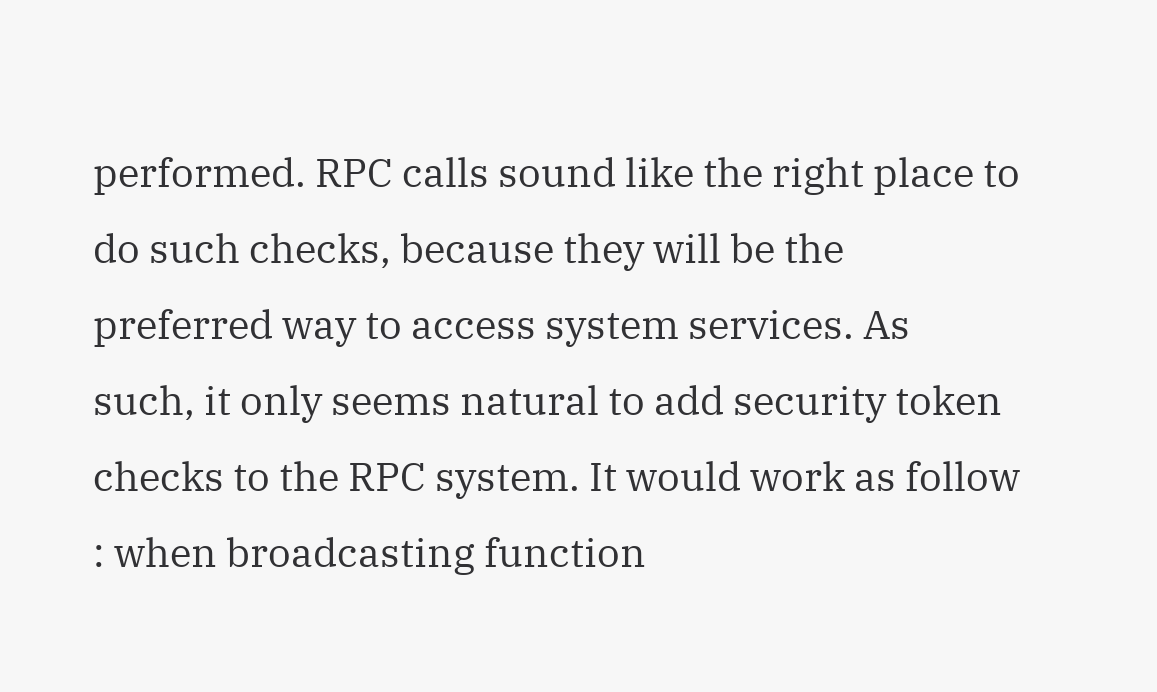performed. RPC calls sound like the right place to do such checks, because they will be the preferred way to access system services. As such, it only seems natural to add security token checks to the RPC system. It would work as follow : when broadcasting function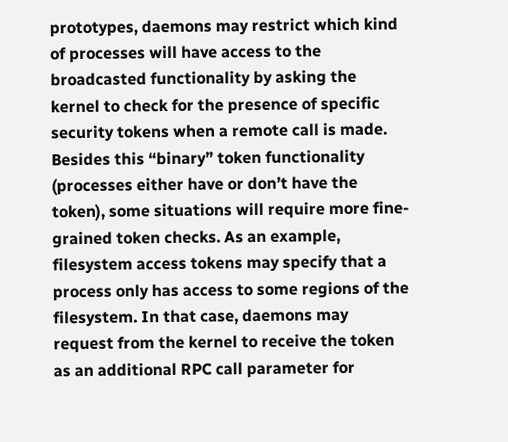prototypes, daemons may restrict which kind of processes will have access to the broadcasted functionality by asking the kernel to check for the presence of specific security tokens when a remote call is made. Besides this “binary” token functionality (processes either have or don’t have the token), some situations will require more fine-grained token checks. As an example, filesystem access tokens may specify that a process only has access to some regions of the filesystem. In that case, daemons may request from the kernel to receive the token as an additional RPC call parameter for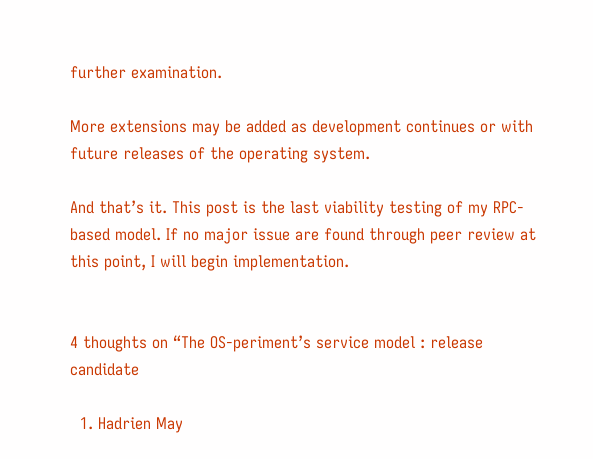further examination.

More extensions may be added as development continues or with future releases of the operating system.

And that’s it. This post is the last viability testing of my RPC-based model. If no major issue are found through peer review at this point, I will begin implementation.


4 thoughts on “The OS-periment’s service model : release candidate

  1. Hadrien May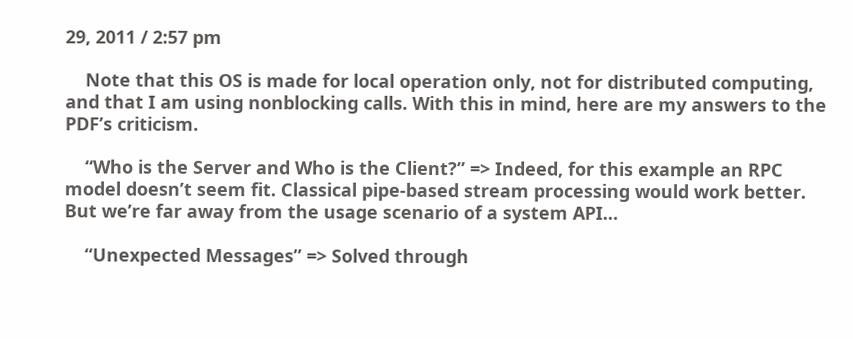29, 2011 / 2:57 pm

    Note that this OS is made for local operation only, not for distributed computing, and that I am using nonblocking calls. With this in mind, here are my answers to the PDF’s criticism.

    “Who is the Server and Who is the Client?” => Indeed, for this example an RPC model doesn’t seem fit. Classical pipe-based stream processing would work better. But we’re far away from the usage scenario of a system API…

    “Unexpected Messages” => Solved through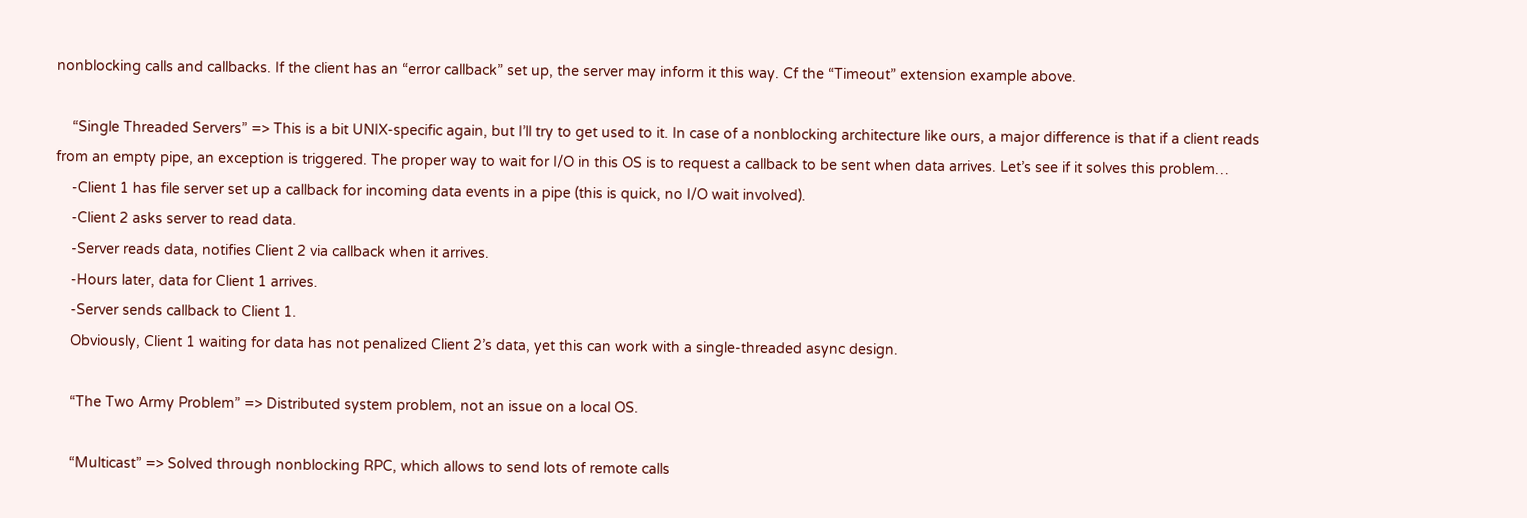nonblocking calls and callbacks. If the client has an “error callback” set up, the server may inform it this way. Cf the “Timeout” extension example above.

    “Single Threaded Servers” => This is a bit UNIX-specific again, but I’ll try to get used to it. In case of a nonblocking architecture like ours, a major difference is that if a client reads from an empty pipe, an exception is triggered. The proper way to wait for I/O in this OS is to request a callback to be sent when data arrives. Let’s see if it solves this problem…
    -Client 1 has file server set up a callback for incoming data events in a pipe (this is quick, no I/O wait involved).
    -Client 2 asks server to read data.
    -Server reads data, notifies Client 2 via callback when it arrives.
    -Hours later, data for Client 1 arrives.
    -Server sends callback to Client 1.
    Obviously, Client 1 waiting for data has not penalized Client 2’s data, yet this can work with a single-threaded async design.

    “The Two Army Problem” => Distributed system problem, not an issue on a local OS.

    “Multicast” => Solved through nonblocking RPC, which allows to send lots of remote calls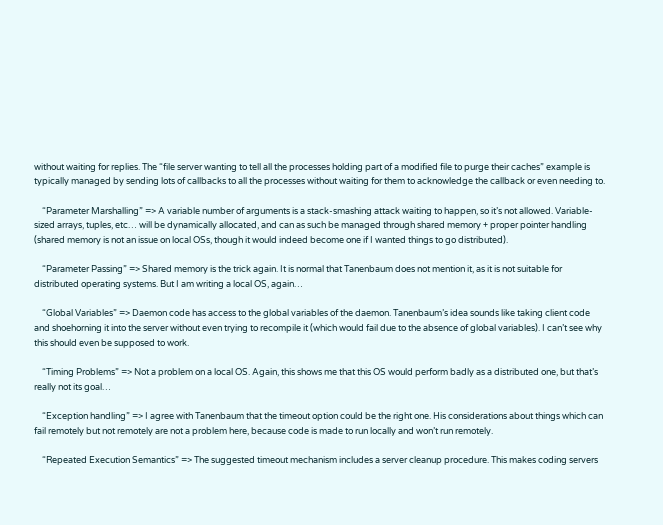without waiting for replies. The “file server wanting to tell all the processes holding part of a modified file to purge their caches” example is typically managed by sending lots of callbacks to all the processes without waiting for them to acknowledge the callback or even needing to.

    “Parameter Marshalling” => A variable number of arguments is a stack-smashing attack waiting to happen, so it’s not allowed. Variable-sized arrays, tuples, etc… will be dynamically allocated, and can as such be managed through shared memory + proper pointer handling (shared memory is not an issue on local OSs, though it would indeed become one if I wanted things to go distributed).

    “Parameter Passing” => Shared memory is the trick again. It is normal that Tanenbaum does not mention it, as it is not suitable for distributed operating systems. But I am writing a local OS, again…

    “Global Variables” => Daemon code has access to the global variables of the daemon. Tanenbaum’s idea sounds like taking client code and shoehorning it into the server without even trying to recompile it (which would fail due to the absence of global variables). I can’t see why this should even be supposed to work.

    “Timing Problems” => Not a problem on a local OS. Again, this shows me that this OS would perform badly as a distributed one, but that’s really not its goal…

    “Exception handling” => I agree with Tanenbaum that the timeout option could be the right one. His considerations about things which can fail remotely but not remotely are not a problem here, because code is made to run locally and won’t run remotely.

    “Repeated Execution Semantics” => The suggested timeout mechanism includes a server cleanup procedure. This makes coding servers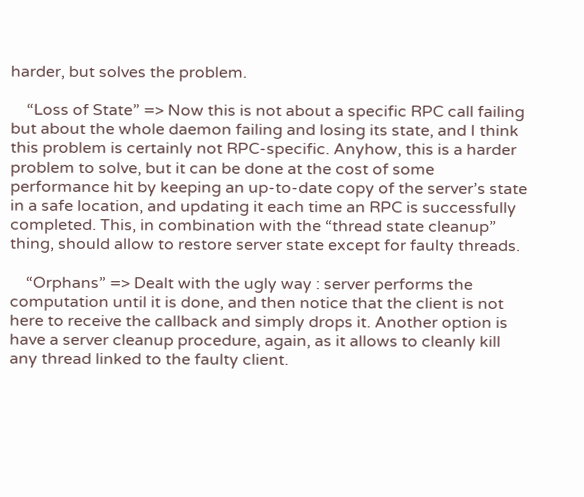harder, but solves the problem.

    “Loss of State” => Now this is not about a specific RPC call failing but about the whole daemon failing and losing its state, and I think this problem is certainly not RPC-specific. Anyhow, this is a harder problem to solve, but it can be done at the cost of some performance hit by keeping an up-to-date copy of the server’s state in a safe location, and updating it each time an RPC is successfully completed. This, in combination with the “thread state cleanup” thing, should allow to restore server state except for faulty threads.

    “Orphans” => Dealt with the ugly way : server performs the computation until it is done, and then notice that the client is not here to receive the callback and simply drops it. Another option is have a server cleanup procedure, again, as it allows to cleanly kill any thread linked to the faulty client.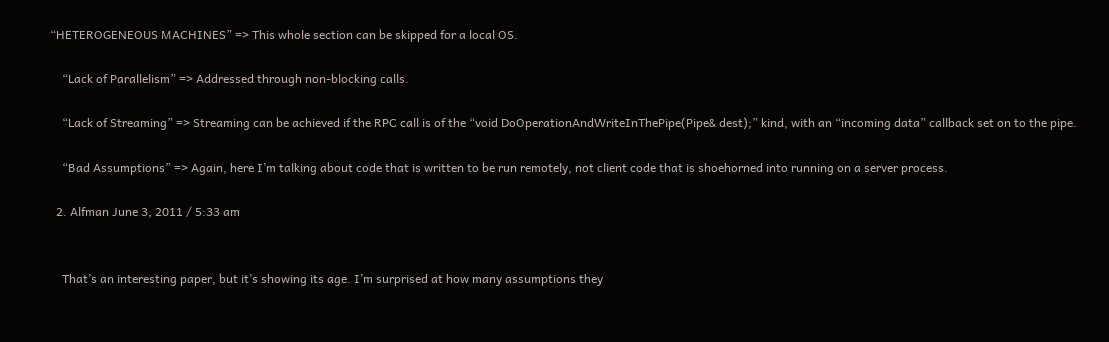“HETEROGENEOUS MACHINES” => This whole section can be skipped for a local OS.

    “Lack of Parallelism” => Addressed through non-blocking calls.

    “Lack of Streaming” => Streaming can be achieved if the RPC call is of the “void DoOperationAndWriteInThePipe(Pipe& dest);” kind, with an “incoming data” callback set on to the pipe.

    “Bad Assumptions” => Again, here I’m talking about code that is written to be run remotely, not client code that is shoehorned into running on a server process.

  2. Alfman June 3, 2011 / 5:33 am


    That’s an interesting paper, but it’s showing its age. I’m surprised at how many assumptions they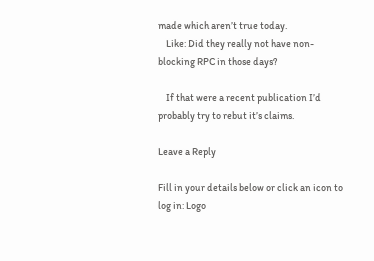made which aren’t true today.
    Like: Did they really not have non-blocking RPC in those days?

    If that were a recent publication I’d probably try to rebut it’s claims.

Leave a Reply

Fill in your details below or click an icon to log in: Logo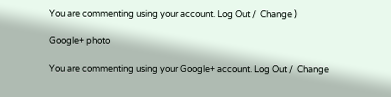You are commenting using your account. Log Out /  Change )

Google+ photo

You are commenting using your Google+ account. Log Out /  Change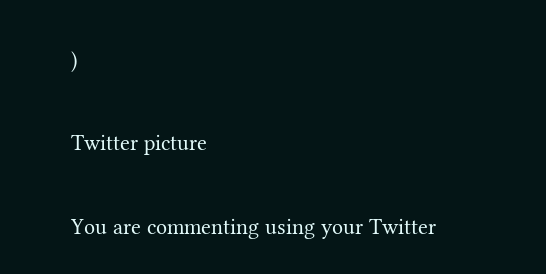)

Twitter picture

You are commenting using your Twitter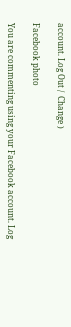account. Log Out /  Change )

Facebook photo

You are commenting using your Facebook account. Log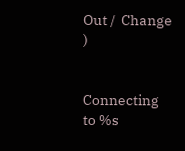Out /  Change )


Connecting to %s